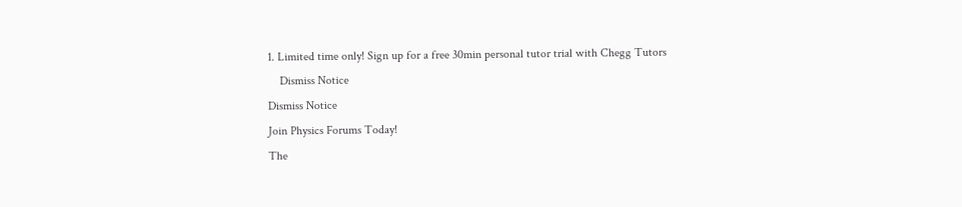1. Limited time only! Sign up for a free 30min personal tutor trial with Chegg Tutors
    Dismiss Notice
Dismiss Notice
Join Physics Forums Today!
The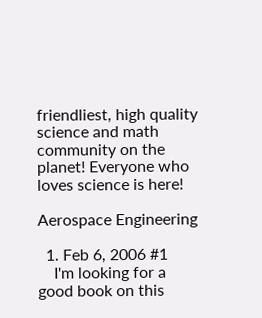friendliest, high quality science and math community on the planet! Everyone who loves science is here!

Aerospace Engineering

  1. Feb 6, 2006 #1
    I'm looking for a good book on this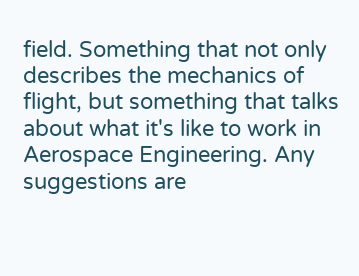field. Something that not only describes the mechanics of flight, but something that talks about what it's like to work in Aerospace Engineering. Any suggestions are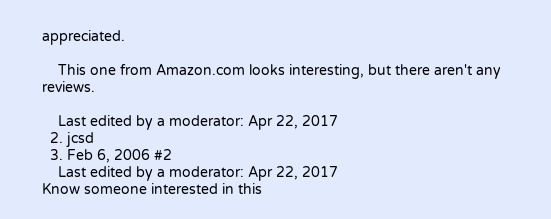appreciated.

    This one from Amazon.com looks interesting, but there aren't any reviews.

    Last edited by a moderator: Apr 22, 2017
  2. jcsd
  3. Feb 6, 2006 #2
    Last edited by a moderator: Apr 22, 2017
Know someone interested in this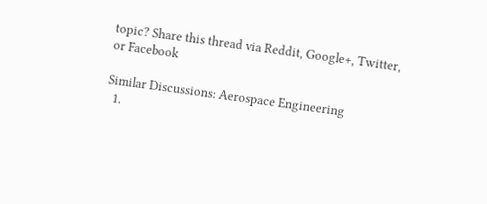topic? Share this thread via Reddit, Google+, Twitter, or Facebook

Similar Discussions: Aerospace Engineering
  1.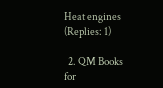Heat engines (Replies: 1)

  2. QM Books for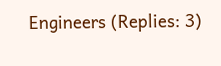Engineers (Replies: 3)